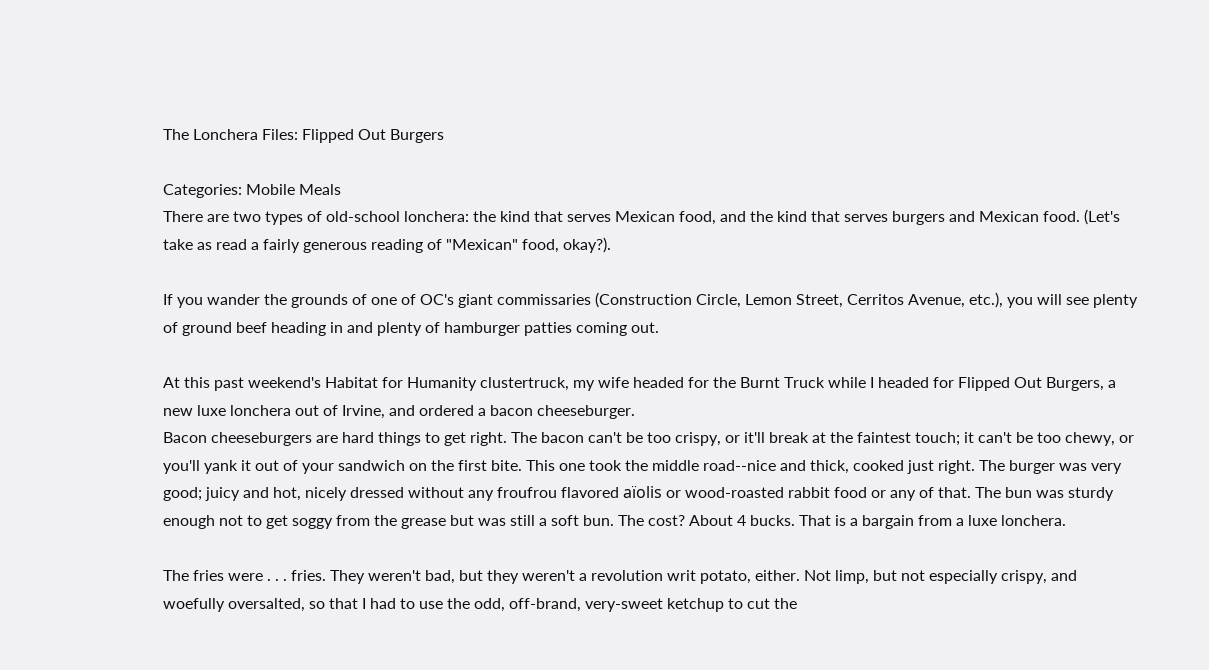The Lonchera Files: Flipped Out Burgers

Categories: Mobile Meals
There are two types of old-school lonchera: the kind that serves Mexican food, and the kind that serves burgers and Mexican food. (Let's take as read a fairly generous reading of "Mexican" food, okay?).

If you wander the grounds of one of OC's giant commissaries (Construction Circle, Lemon Street, Cerritos Avenue, etc.), you will see plenty of ground beef heading in and plenty of hamburger patties coming out.

At this past weekend's Habitat for Humanity clustertruck, my wife headed for the Burnt Truck while I headed for Flipped Out Burgers, a new luxe lonchera out of Irvine, and ordered a bacon cheeseburger.
Bacon cheeseburgers are hard things to get right. The bacon can't be too crispy, or it'll break at the faintest touch; it can't be too chewy, or you'll yank it out of your sandwich on the first bite. This one took the middle road--nice and thick, cooked just right. The burger was very good; juicy and hot, nicely dressed without any froufrou flavored aïolis or wood-roasted rabbit food or any of that. The bun was sturdy enough not to get soggy from the grease but was still a soft bun. The cost? About 4 bucks. That is a bargain from a luxe lonchera.

The fries were . . . fries. They weren't bad, but they weren't a revolution writ potato, either. Not limp, but not especially crispy, and woefully oversalted, so that I had to use the odd, off-brand, very-sweet ketchup to cut the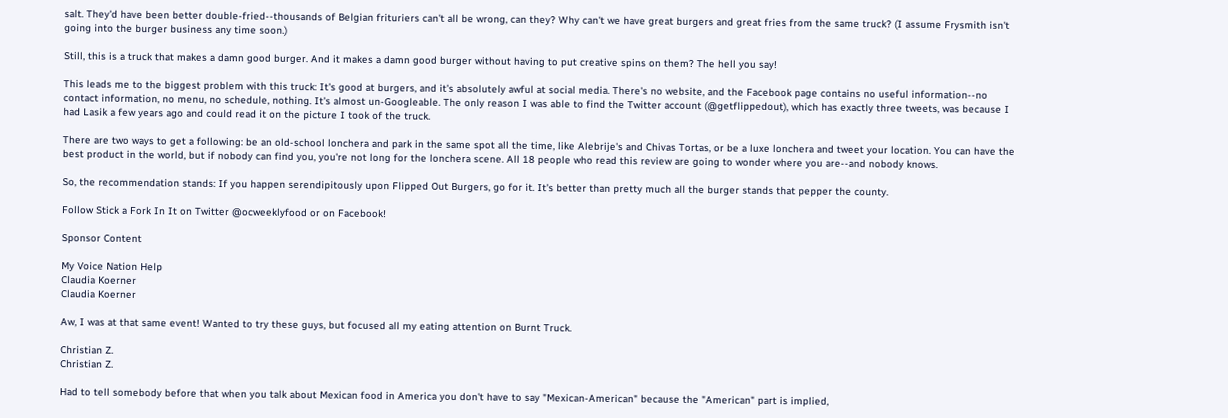salt. They'd have been better double-fried--thousands of Belgian frituriers can't all be wrong, can they? Why can't we have great burgers and great fries from the same truck? (I assume Frysmith isn't going into the burger business any time soon.)

Still, this is a truck that makes a damn good burger. And it makes a damn good burger without having to put creative spins on them? The hell you say!

This leads me to the biggest problem with this truck: It's good at burgers, and it's absolutely awful at social media. There's no website, and the Facebook page contains no useful information--no contact information, no menu, no schedule, nothing. It's almost un-Googleable. The only reason I was able to find the Twitter account (@getflippedout), which has exactly three tweets, was because I had Lasik a few years ago and could read it on the picture I took of the truck.

There are two ways to get a following: be an old-school lonchera and park in the same spot all the time, like Alebrije's and Chivas Tortas, or be a luxe lonchera and tweet your location. You can have the best product in the world, but if nobody can find you, you're not long for the lonchera scene. All 18 people who read this review are going to wonder where you are--and nobody knows.

So, the recommendation stands: If you happen serendipitously upon Flipped Out Burgers, go for it. It's better than pretty much all the burger stands that pepper the county.

Follow Stick a Fork In It on Twitter @ocweeklyfood or on Facebook!

Sponsor Content

My Voice Nation Help
Claudia Koerner
Claudia Koerner

Aw, I was at that same event! Wanted to try these guys, but focused all my eating attention on Burnt Truck.

Christian Z.
Christian Z.

Had to tell somebody before that when you talk about Mexican food in America you don't have to say "Mexican-American" because the "American" part is implied,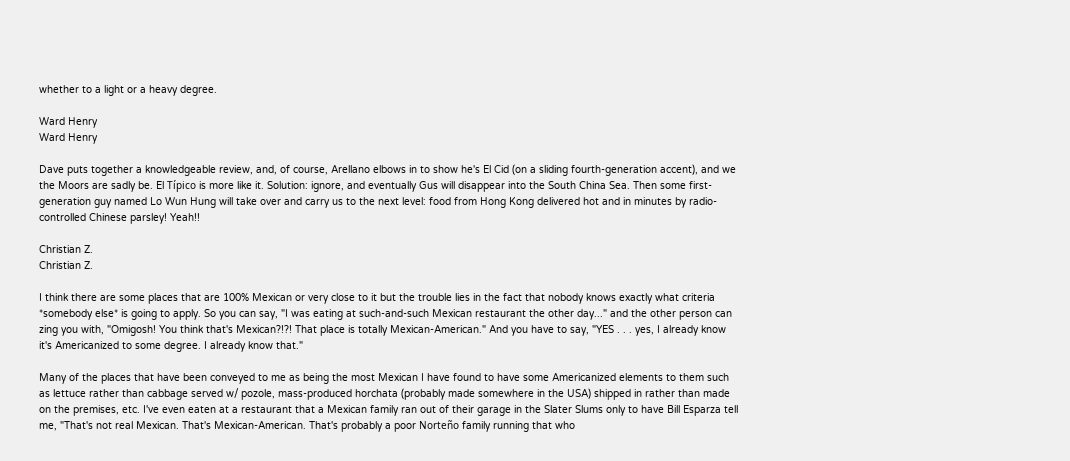whether to a light or a heavy degree.

Ward Henry
Ward Henry

Dave puts together a knowledgeable review, and, of course, Arellano elbows in to show he's El Cid (on a sliding fourth-generation accent), and we the Moors are sadly be. El Típico is more like it. Solution: ignore, and eventually Gus will disappear into the South China Sea. Then some first-generation guy named Lo Wun Hung will take over and carry us to the next level: food from Hong Kong delivered hot and in minutes by radio-controlled Chinese parsley! Yeah!!

Christian Z.
Christian Z.

I think there are some places that are 100% Mexican or very close to it but the trouble lies in the fact that nobody knows exactly what criteria *somebody else* is going to apply. So you can say, "I was eating at such-and-such Mexican restaurant the other day..." and the other person can zing you with, "Omigosh! You think that's Mexican?!?! That place is totally Mexican-American." And you have to say, "YES . . . yes, I already know it's Americanized to some degree. I already know that."

Many of the places that have been conveyed to me as being the most Mexican I have found to have some Americanized elements to them such as lettuce rather than cabbage served w/ pozole, mass-produced horchata (probably made somewhere in the USA) shipped in rather than made on the premises, etc. I've even eaten at a restaurant that a Mexican family ran out of their garage in the Slater Slums only to have Bill Esparza tell me, "That's not real Mexican. That's Mexican-American. That's probably a poor Norteño family running that who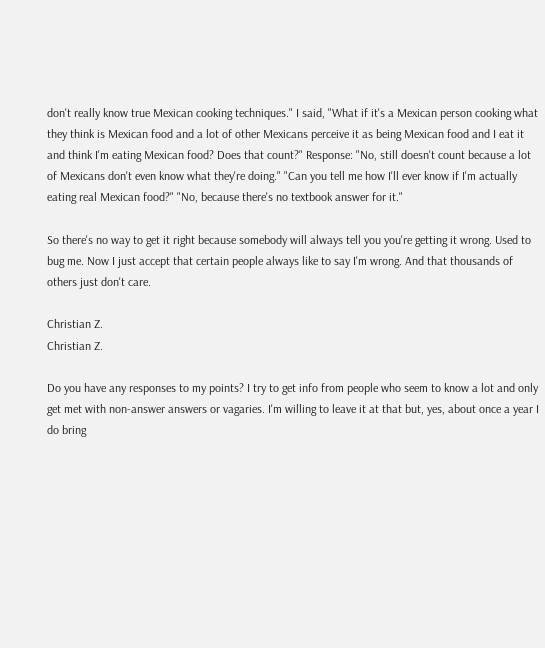don't really know true Mexican cooking techniques." I said, "What if it's a Mexican person cooking what they think is Mexican food and a lot of other Mexicans perceive it as being Mexican food and I eat it and think I'm eating Mexican food? Does that count?" Response: "No, still doesn't count because a lot of Mexicans don't even know what they're doing." "Can you tell me how I'll ever know if I'm actually eating real Mexican food?" "No, because there's no textbook answer for it."

So there's no way to get it right because somebody will always tell you you're getting it wrong. Used to bug me. Now I just accept that certain people always like to say I'm wrong. And that thousands of others just don't care.

Christian Z.
Christian Z.

Do you have any responses to my points? I try to get info from people who seem to know a lot and only get met with non-answer answers or vagaries. I'm willing to leave it at that but, yes, about once a year I do bring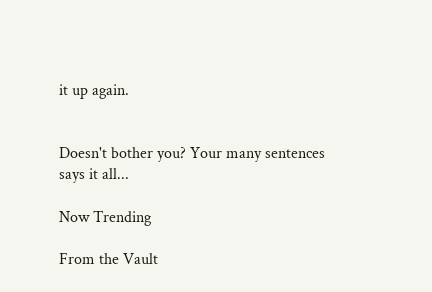it up again.


Doesn't bother you? Your many sentences says it all...

Now Trending

From the Vault